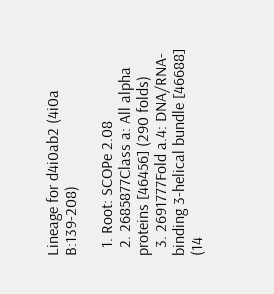Lineage for d4i0ab2 (4i0a B:139-208)

  1. Root: SCOPe 2.08
  2. 2685877Class a: All alpha proteins [46456] (290 folds)
  3. 2691777Fold a.4: DNA/RNA-binding 3-helical bundle [46688] (14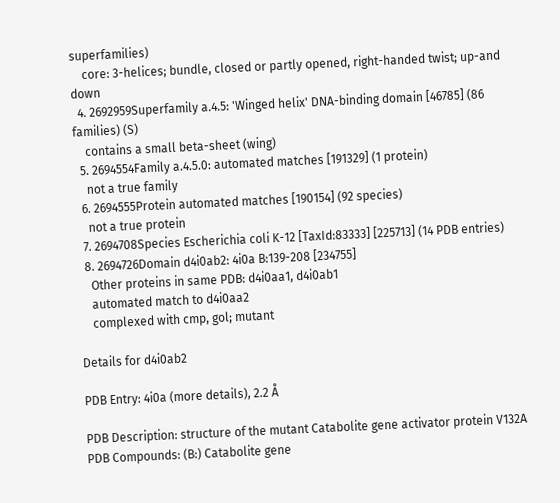superfamilies)
    core: 3-helices; bundle, closed or partly opened, right-handed twist; up-and down
  4. 2692959Superfamily a.4.5: 'Winged helix' DNA-binding domain [46785] (86 families) (S)
    contains a small beta-sheet (wing)
  5. 2694554Family a.4.5.0: automated matches [191329] (1 protein)
    not a true family
  6. 2694555Protein automated matches [190154] (92 species)
    not a true protein
  7. 2694708Species Escherichia coli K-12 [TaxId:83333] [225713] (14 PDB entries)
  8. 2694726Domain d4i0ab2: 4i0a B:139-208 [234755]
    Other proteins in same PDB: d4i0aa1, d4i0ab1
    automated match to d4i0aa2
    complexed with cmp, gol; mutant

Details for d4i0ab2

PDB Entry: 4i0a (more details), 2.2 Å

PDB Description: structure of the mutant Catabolite gene activator protein V132A
PDB Compounds: (B:) Catabolite gene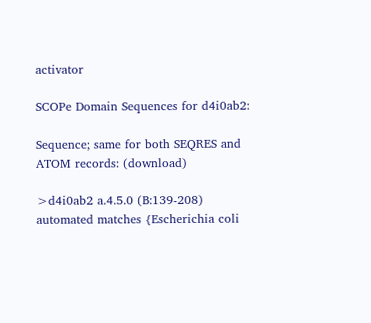activator

SCOPe Domain Sequences for d4i0ab2:

Sequence; same for both SEQRES and ATOM records: (download)

>d4i0ab2 a.4.5.0 (B:139-208) automated matches {Escherichia coli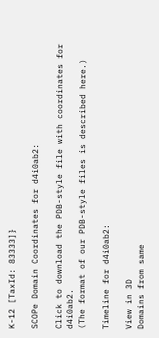K-12 [TaxId: 83333]}

SCOPe Domain Coordinates for d4i0ab2:

Click to download the PDB-style file with coordinates for d4i0ab2.
(The format of our PDB-style files is described here.)

Timeline for d4i0ab2:

View in 3D
Domains from same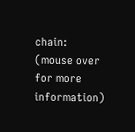chain:
(mouse over for more information)